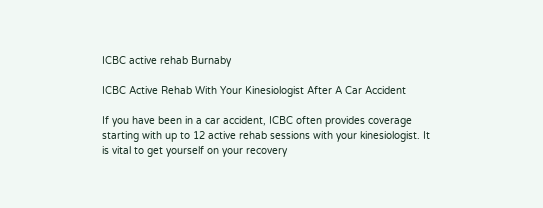ICBC active rehab Burnaby

ICBC Active Rehab With Your Kinesiologist After A Car Accident

If you have been in a car accident, ICBC often provides coverage starting with up to 12 active rehab sessions with your kinesiologist. It is vital to get yourself on your recovery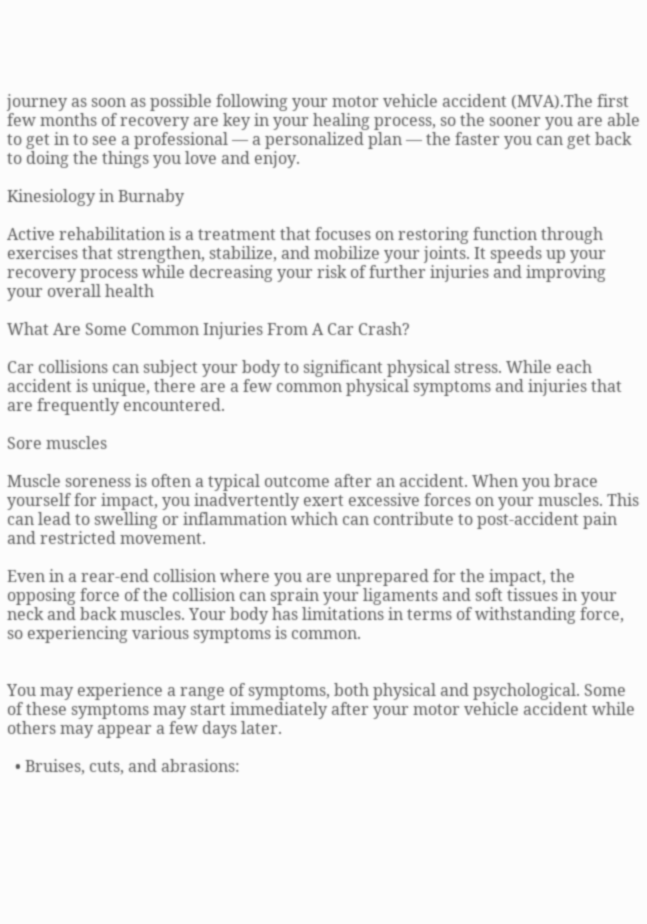journey as soon as possible following your motor vehicle accident (MVA).The first few months of recovery are key in your healing process, so the sooner you are able to get in to see a professional — a personalized plan — the faster you can get back to doing the things you love and enjoy.

Kinesiology in Burnaby

Active rehabilitation is a treatment that focuses on restoring function through exercises that strengthen, stabilize, and mobilize your joints. It speeds up your recovery process while decreasing your risk of further injuries and improving your overall health

What Are Some Common Injuries From A Car Crash?

Car collisions can subject your body to significant physical stress. While each accident is unique, there are a few common physical symptoms and injuries that are frequently encountered.

Sore muscles

Muscle soreness is often a typical outcome after an accident. When you brace yourself for impact, you inadvertently exert excessive forces on your muscles. This can lead to swelling or inflammation which can contribute to post-accident pain and restricted movement.

Even in a rear-end collision where you are unprepared for the impact, the opposing force of the collision can sprain your ligaments and soft tissues in your neck and back muscles. Your body has limitations in terms of withstanding force, so experiencing various symptoms is common.


You may experience a range of symptoms, both physical and psychological. Some of these symptoms may start immediately after your motor vehicle accident while others may appear a few days later.

  • Bruises, cuts, and abrasions: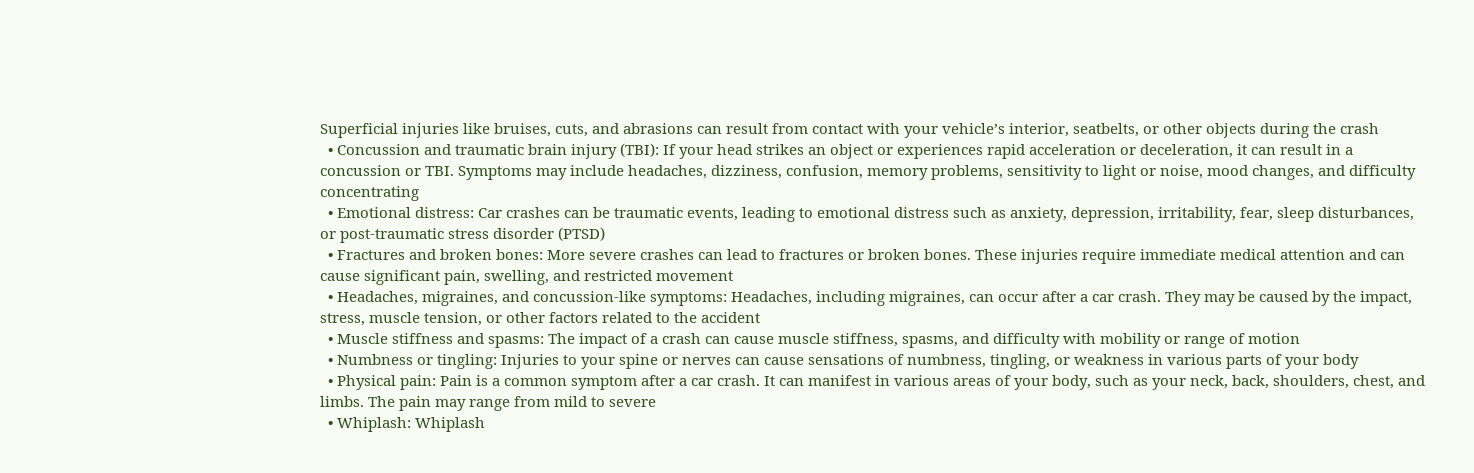Superficial injuries like bruises, cuts, and abrasions can result from contact with your vehicle’s interior, seatbelts, or other objects during the crash
  • Concussion and traumatic brain injury (TBI): If your head strikes an object or experiences rapid acceleration or deceleration, it can result in a concussion or TBI. Symptoms may include headaches, dizziness, confusion, memory problems, sensitivity to light or noise, mood changes, and difficulty concentrating
  • Emotional distress: Car crashes can be traumatic events, leading to emotional distress such as anxiety, depression, irritability, fear, sleep disturbances, or post-traumatic stress disorder (PTSD)
  • Fractures and broken bones: More severe crashes can lead to fractures or broken bones. These injuries require immediate medical attention and can cause significant pain, swelling, and restricted movement
  • Headaches, migraines, and concussion-like symptoms: Headaches, including migraines, can occur after a car crash. They may be caused by the impact, stress, muscle tension, or other factors related to the accident
  • Muscle stiffness and spasms: The impact of a crash can cause muscle stiffness, spasms, and difficulty with mobility or range of motion
  • Numbness or tingling: Injuries to your spine or nerves can cause sensations of numbness, tingling, or weakness in various parts of your body
  • Physical pain: Pain is a common symptom after a car crash. It can manifest in various areas of your body, such as your neck, back, shoulders, chest, and limbs. The pain may range from mild to severe
  • Whiplash: Whiplash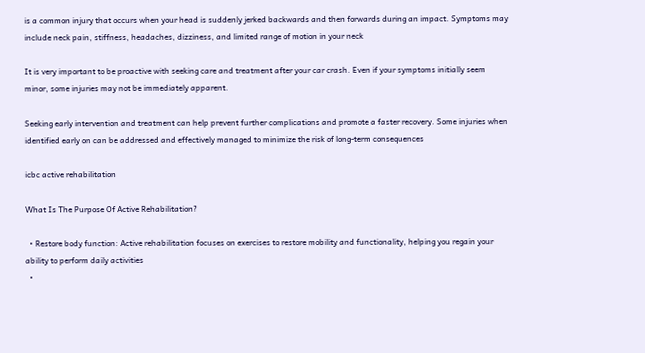is a common injury that occurs when your head is suddenly jerked backwards and then forwards during an impact. Symptoms may include neck pain, stiffness, headaches, dizziness, and limited range of motion in your neck

It is very important to be proactive with seeking care and treatment after your car crash. Even if your symptoms initially seem minor, some injuries may not be immediately apparent.

Seeking early intervention and treatment can help prevent further complications and promote a faster recovery. Some injuries when identified early on can be addressed and effectively managed to minimize the risk of long-term consequences

icbc active rehabilitation

What Is The Purpose Of Active Rehabilitation?

  • Restore body function: Active rehabilitation focuses on exercises to restore mobility and functionality, helping you regain your ability to perform daily activities
  •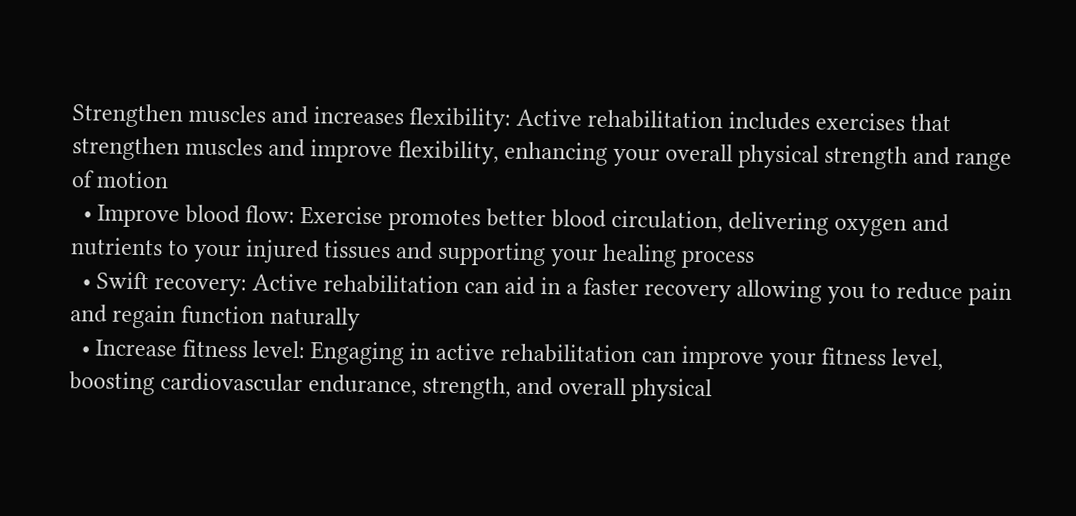Strengthen muscles and increases flexibility: Active rehabilitation includes exercises that strengthen muscles and improve flexibility, enhancing your overall physical strength and range of motion
  • Improve blood flow: Exercise promotes better blood circulation, delivering oxygen and nutrients to your injured tissues and supporting your healing process
  • Swift recovery: Active rehabilitation can aid in a faster recovery allowing you to reduce pain and regain function naturally
  • Increase fitness level: Engaging in active rehabilitation can improve your fitness level, boosting cardiovascular endurance, strength, and overall physical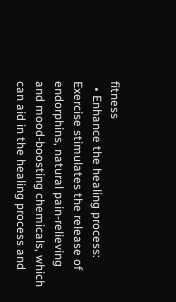fitness
  • Enhance the healing process: Exercise stimulates the release of endorphins, natural pain-relieving and mood-boosting chemicals, which can aid in the healing process and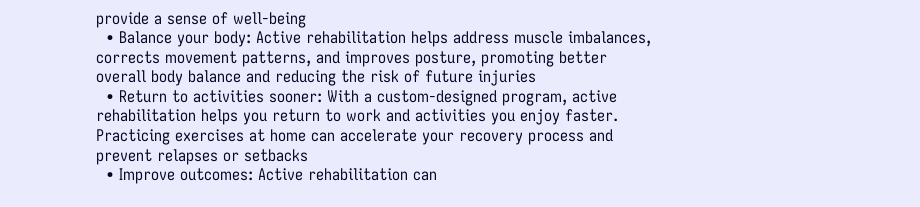provide a sense of well-being
  • Balance your body: Active rehabilitation helps address muscle imbalances, corrects movement patterns, and improves posture, promoting better overall body balance and reducing the risk of future injuries
  • Return to activities sooner: With a custom-designed program, active rehabilitation helps you return to work and activities you enjoy faster. Practicing exercises at home can accelerate your recovery process and prevent relapses or setbacks
  • Improve outcomes: Active rehabilitation can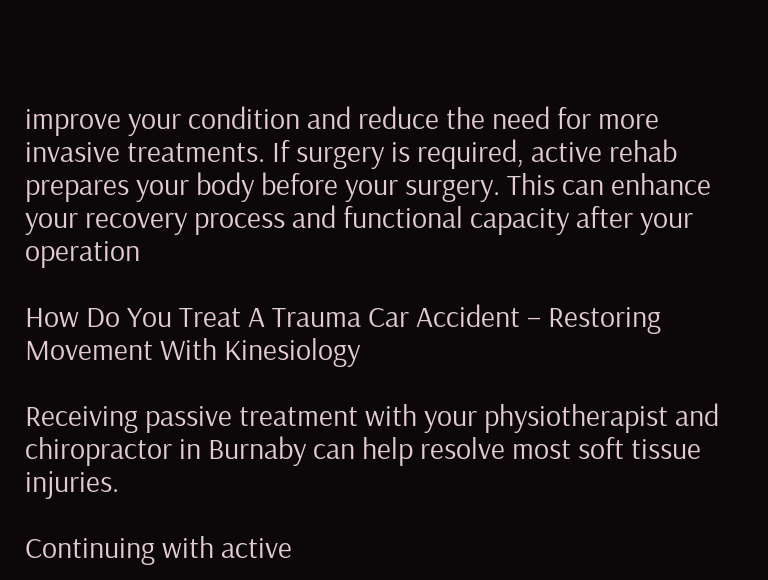improve your condition and reduce the need for more invasive treatments. If surgery is required, active rehab prepares your body before your surgery. This can enhance your recovery process and functional capacity after your operation

How Do You Treat A Trauma Car Accident – Restoring Movement With Kinesiology

Receiving passive treatment with your physiotherapist and chiropractor in Burnaby can help resolve most soft tissue injuries.

Continuing with active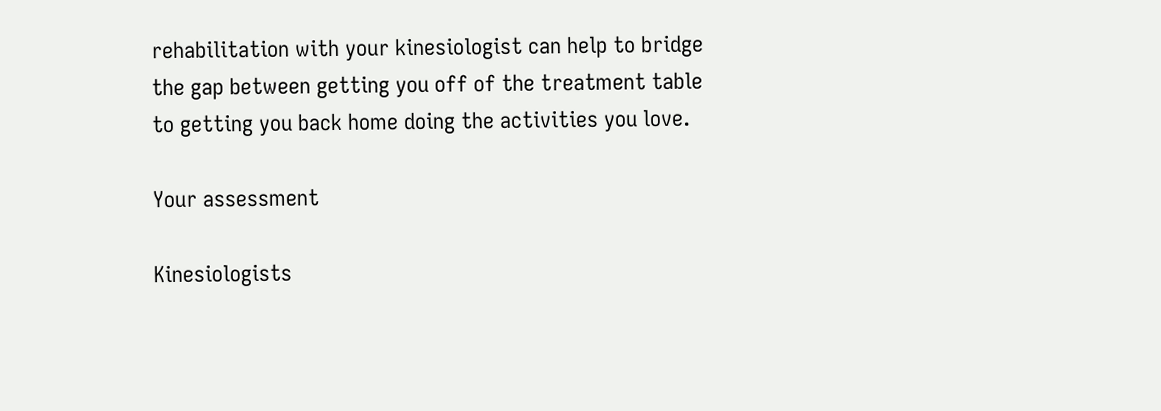rehabilitation with your kinesiologist can help to bridge the gap between getting you off of the treatment table to getting you back home doing the activities you love.

Your assessment

Kinesiologists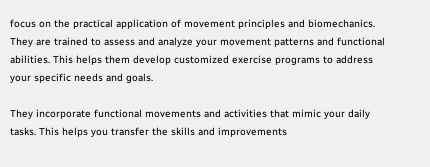focus on the practical application of movement principles and biomechanics. They are trained to assess and analyze your movement patterns and functional abilities. This helps them develop customized exercise programs to address your specific needs and goals.

They incorporate functional movements and activities that mimic your daily tasks. This helps you transfer the skills and improvements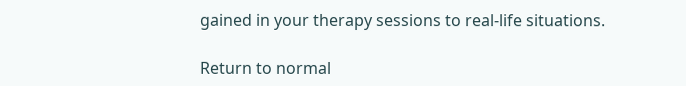gained in your therapy sessions to real-life situations.

Return to normal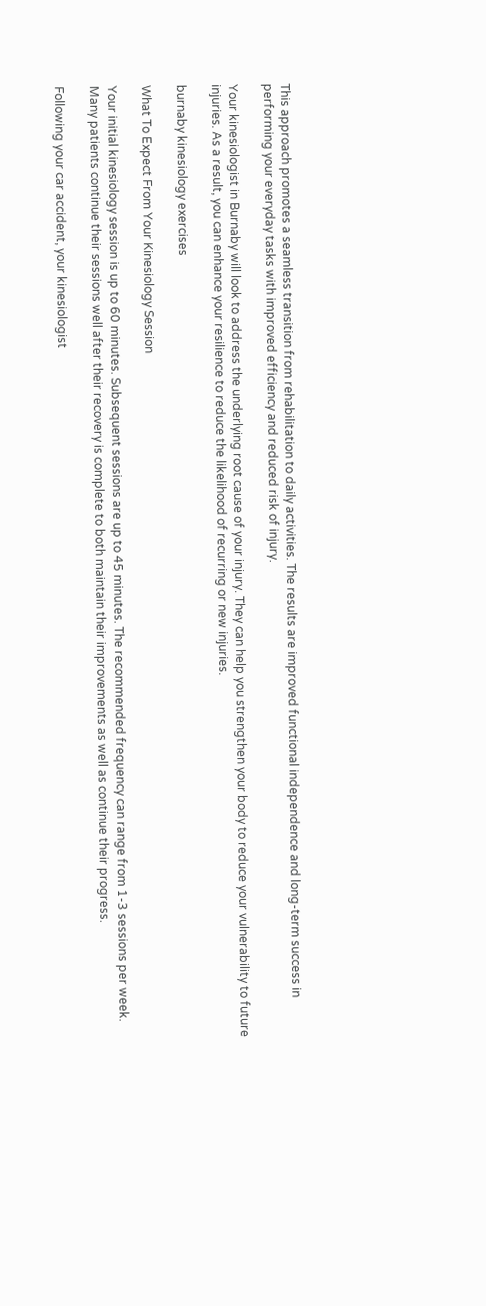This approach promotes a seamless transition from rehabilitation to daily activities. The results are improved functional independence and long-term success in performing your everyday tasks with improved efficiency and reduced risk of injury.

Your kinesiologist in Burnaby will look to address the underlying root cause of your injury. They can help you strengthen your body to reduce your vulnerability to future injuries. As a result, you can enhance your resilience to reduce the likelihood of recurring or new injuries.

burnaby kinesiology exercises

What To Expect From Your Kinesiology Session

Your initial kinesiology session is up to 60 minutes. Subsequent sessions are up to 45 minutes. The recommended frequency can range from 1-3 sessions per week. Many patients continue their sessions well after their recovery is complete to both maintain their improvements as well as continue their progress.

Following your car accident, your kinesiologist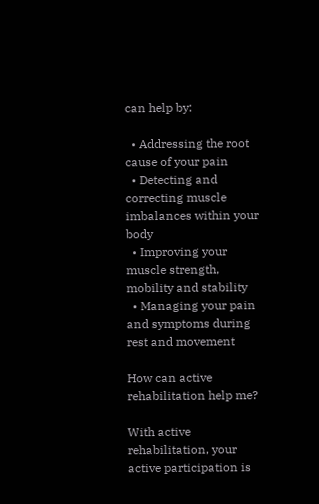can help by:

  • Addressing the root cause of your pain
  • Detecting and correcting muscle imbalances within your body
  • Improving your muscle strength, mobility and stability
  • Managing your pain and symptoms during rest and movement

How can active rehabilitation help me?

With active rehabilitation, your active participation is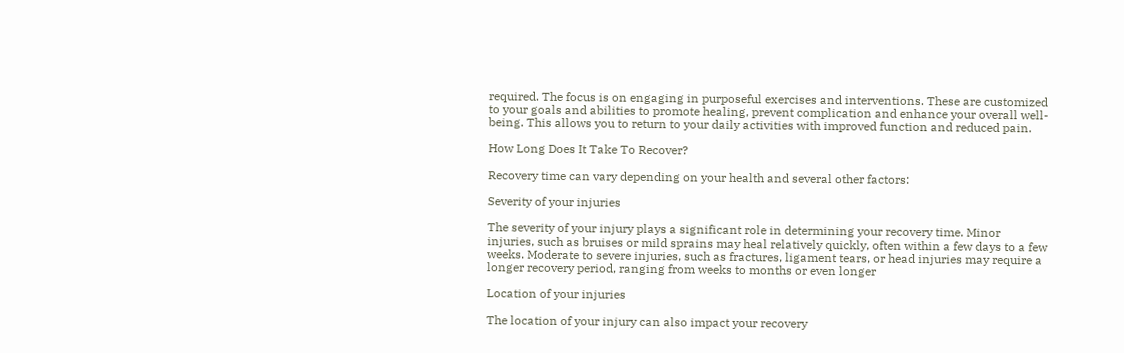required. The focus is on engaging in purposeful exercises and interventions. These are customized to your goals and abilities to promote healing, prevent complication and enhance your overall well-being. This allows you to return to your daily activities with improved function and reduced pain.

How Long Does It Take To Recover?

Recovery time can vary depending on your health and several other factors:

Severity of your injuries

The severity of your injury plays a significant role in determining your recovery time. Minor injuries, such as bruises or mild sprains may heal relatively quickly, often within a few days to a few weeks. Moderate to severe injuries, such as fractures, ligament tears, or head injuries may require a longer recovery period, ranging from weeks to months or even longer

Location of your injuries

The location of your injury can also impact your recovery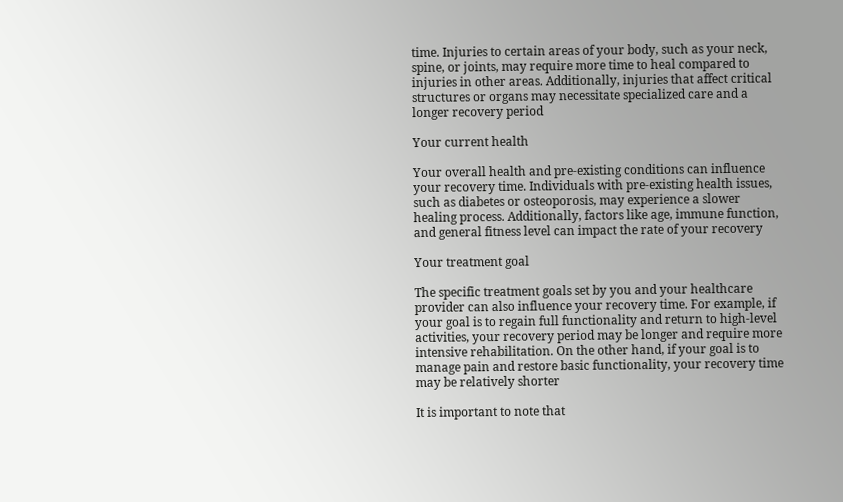time. Injuries to certain areas of your body, such as your neck, spine, or joints, may require more time to heal compared to injuries in other areas. Additionally, injuries that affect critical structures or organs may necessitate specialized care and a longer recovery period

Your current health

Your overall health and pre-existing conditions can influence your recovery time. Individuals with pre-existing health issues, such as diabetes or osteoporosis, may experience a slower healing process. Additionally, factors like age, immune function, and general fitness level can impact the rate of your recovery

Your treatment goal

The specific treatment goals set by you and your healthcare provider can also influence your recovery time. For example, if your goal is to regain full functionality and return to high-level activities, your recovery period may be longer and require more intensive rehabilitation. On the other hand, if your goal is to manage pain and restore basic functionality, your recovery time may be relatively shorter

It is important to note that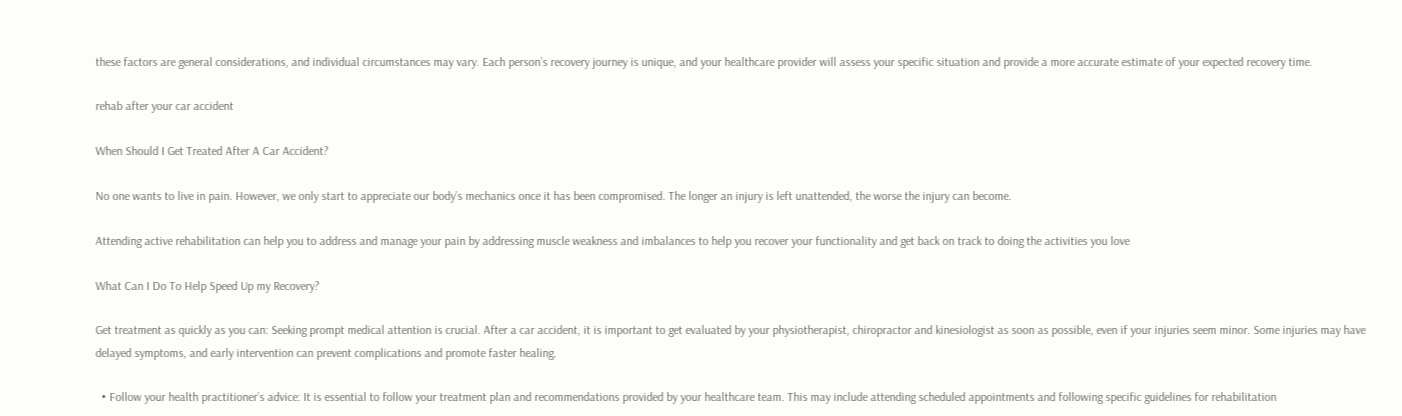these factors are general considerations, and individual circumstances may vary. Each person’s recovery journey is unique, and your healthcare provider will assess your specific situation and provide a more accurate estimate of your expected recovery time.

rehab after your car accident

When Should I Get Treated After A Car Accident?

No one wants to live in pain. However, we only start to appreciate our body’s mechanics once it has been compromised. The longer an injury is left unattended, the worse the injury can become.

Attending active rehabilitation can help you to address and manage your pain by addressing muscle weakness and imbalances to help you recover your functionality and get back on track to doing the activities you love

What Can I Do To Help Speed Up my Recovery?

Get treatment as quickly as you can: Seeking prompt medical attention is crucial. After a car accident, it is important to get evaluated by your physiotherapist, chiropractor and kinesiologist as soon as possible, even if your injuries seem minor. Some injuries may have delayed symptoms, and early intervention can prevent complications and promote faster healing.

  • Follow your health practitioner’s advice: It is essential to follow your treatment plan and recommendations provided by your healthcare team. This may include attending scheduled appointments and following specific guidelines for rehabilitation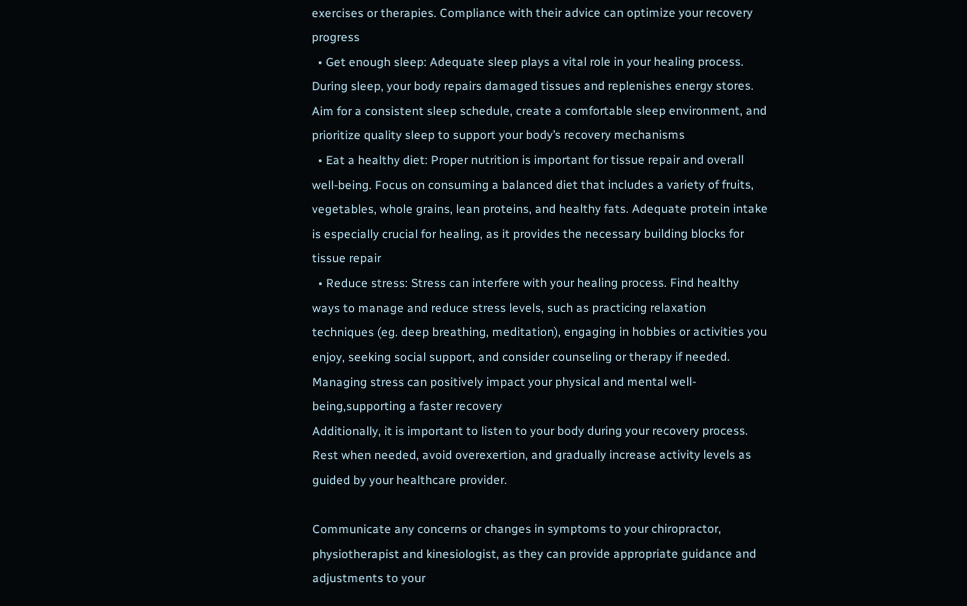exercises or therapies. Compliance with their advice can optimize your recovery progress
  • Get enough sleep: Adequate sleep plays a vital role in your healing process. During sleep, your body repairs damaged tissues and replenishes energy stores. Aim for a consistent sleep schedule, create a comfortable sleep environment, and prioritize quality sleep to support your body’s recovery mechanisms
  • Eat a healthy diet: Proper nutrition is important for tissue repair and overall well-being. Focus on consuming a balanced diet that includes a variety of fruits, vegetables, whole grains, lean proteins, and healthy fats. Adequate protein intake is especially crucial for healing, as it provides the necessary building blocks for tissue repair
  • Reduce stress: Stress can interfere with your healing process. Find healthy ways to manage and reduce stress levels, such as practicing relaxation techniques (eg. deep breathing, meditation), engaging in hobbies or activities you enjoy, seeking social support, and consider counseling or therapy if needed. Managing stress can positively impact your physical and mental well-being,supporting a faster recovery
Additionally, it is important to listen to your body during your recovery process. Rest when needed, avoid overexertion, and gradually increase activity levels as guided by your healthcare provider.

Communicate any concerns or changes in symptoms to your chiropractor, physiotherapist and kinesiologist, as they can provide appropriate guidance and adjustments to your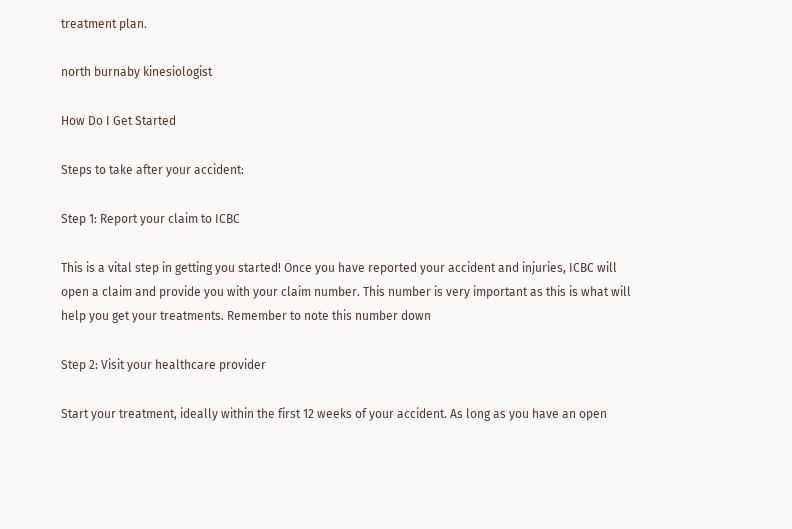treatment plan.

north burnaby kinesiologist

How Do I Get Started

Steps to take after your accident:

Step 1: Report your claim to ICBC

This is a vital step in getting you started! Once you have reported your accident and injuries, ICBC will open a claim and provide you with your claim number. This number is very important as this is what will help you get your treatments. Remember to note this number down

Step 2: Visit your healthcare provider

Start your treatment, ideally within the first 12 weeks of your accident. As long as you have an open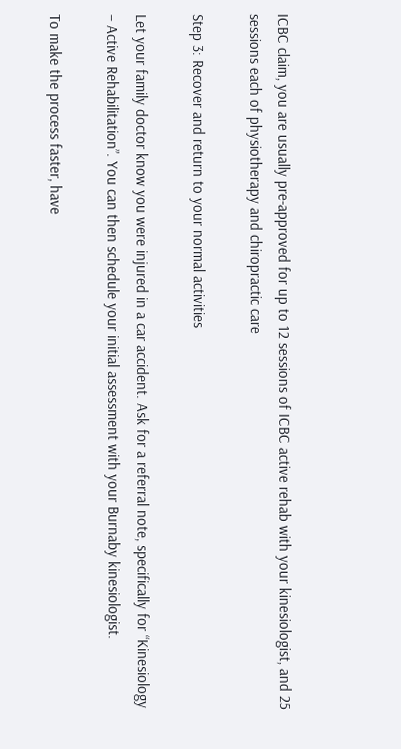ICBC claim, you are usually pre-approved for up to 12 sessions of ICBC active rehab with your kinesiologist, and 25 sessions each of physiotherapy and chiropractic care

Step 3: Recover and return to your normal activities

Let your family doctor know you were injured in a car accident. Ask for a referral note, specifically for “Kinesiology – Active Rehabilitation”. You can then schedule your initial assessment with your Burnaby kinesiologist.

To make the process faster, have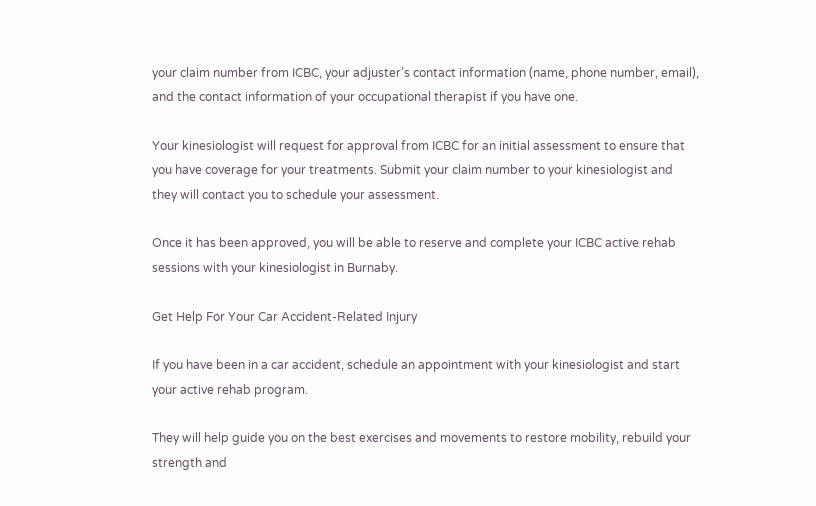your claim number from ICBC, your adjuster’s contact information (name, phone number, email), and the contact information of your occupational therapist if you have one.

Your kinesiologist will request for approval from ICBC for an initial assessment to ensure that you have coverage for your treatments. Submit your claim number to your kinesiologist and they will contact you to schedule your assessment.

Once it has been approved, you will be able to reserve and complete your ICBC active rehab sessions with your kinesiologist in Burnaby.

Get Help For Your Car Accident-Related Injury

If you have been in a car accident, schedule an appointment with your kinesiologist and start your active rehab program.

They will help guide you on the best exercises and movements to restore mobility, rebuild your strength and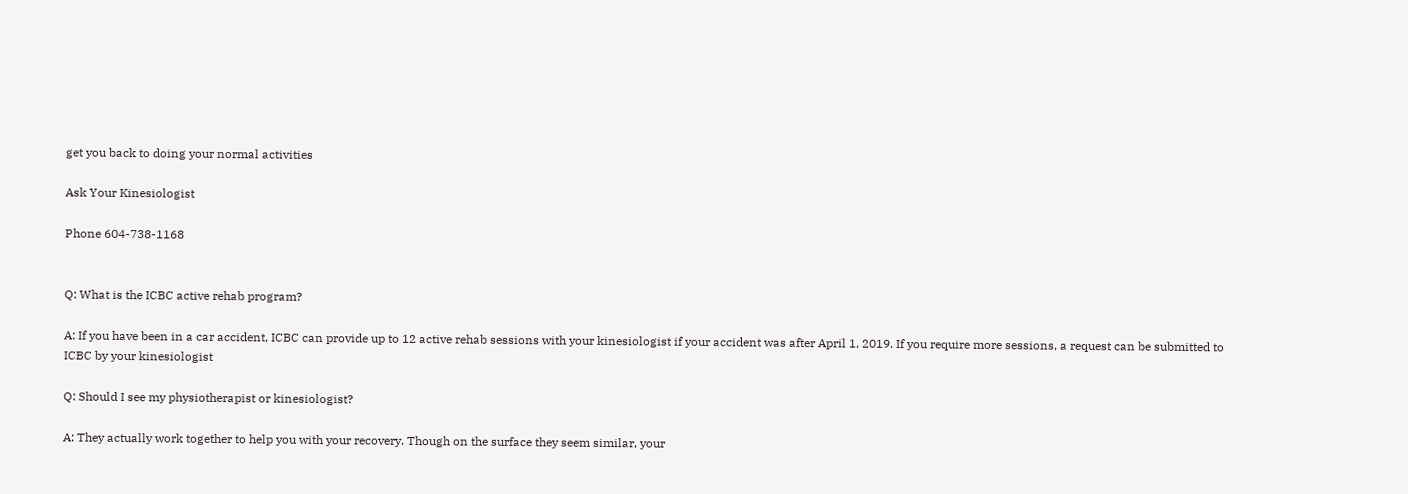get you back to doing your normal activities

Ask Your Kinesiologist

Phone 604-738-1168


Q: What is the ICBC active rehab program?

A: If you have been in a car accident, ICBC can provide up to 12 active rehab sessions with your kinesiologist if your accident was after April 1, 2019. If you require more sessions, a request can be submitted to ICBC by your kinesiologist

Q: Should I see my physiotherapist or kinesiologist?

A: They actually work together to help you with your recovery. Though on the surface they seem similar, your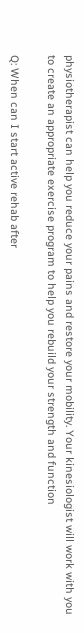physiotherapist can help you reduce your pains and restore your mobility. Your kinesiologist will work with you to create an appropriate exercise program to help you rebuild your strength and function

Q: When can I start active rehab after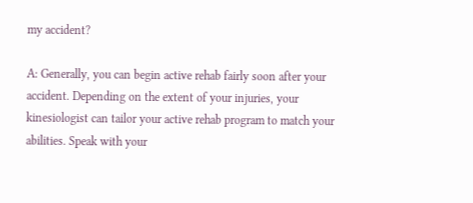my accident?

A: Generally, you can begin active rehab fairly soon after your accident. Depending on the extent of your injuries, your kinesiologist can tailor your active rehab program to match your abilities. Speak with your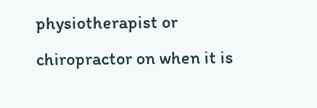physiotherapist or chiropractor on when it is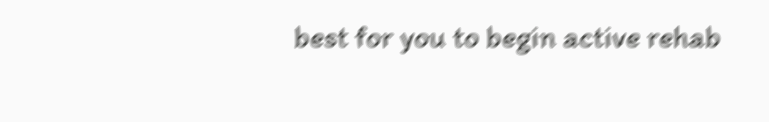best for you to begin active rehab